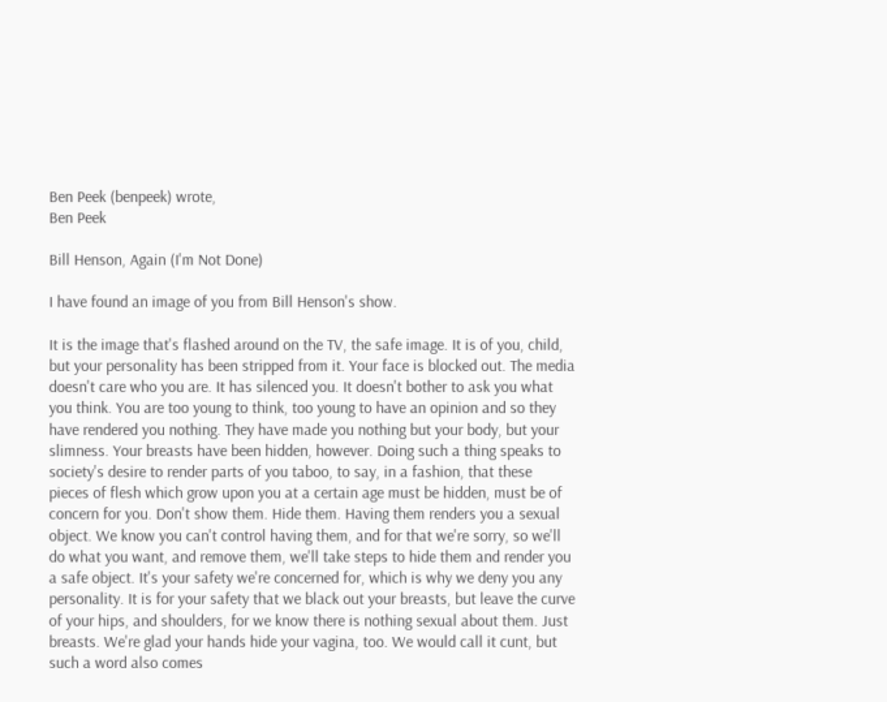Ben Peek (benpeek) wrote,
Ben Peek

Bill Henson, Again (I'm Not Done)

I have found an image of you from Bill Henson's show.

It is the image that's flashed around on the TV, the safe image. It is of you, child, but your personality has been stripped from it. Your face is blocked out. The media doesn't care who you are. It has silenced you. It doesn't bother to ask you what you think. You are too young to think, too young to have an opinion and so they have rendered you nothing. They have made you nothing but your body, but your slimness. Your breasts have been hidden, however. Doing such a thing speaks to society's desire to render parts of you taboo, to say, in a fashion, that these pieces of flesh which grow upon you at a certain age must be hidden, must be of concern for you. Don't show them. Hide them. Having them renders you a sexual object. We know you can't control having them, and for that we're sorry, so we'll do what you want, and remove them, we'll take steps to hide them and render you a safe object. It's your safety we're concerned for, which is why we deny you any personality. It is for your safety that we black out your breasts, but leave the curve of your hips, and shoulders, for we know there is nothing sexual about them. Just breasts. We're glad your hands hide your vagina, too. We would call it cunt, but such a word also comes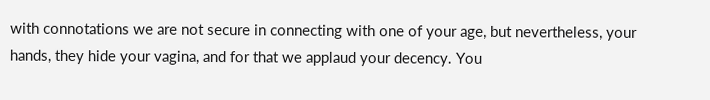with connotations we are not secure in connecting with one of your age, but nevertheless, your hands, they hide your vagina, and for that we applaud your decency. You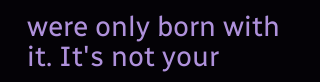were only born with it. It's not your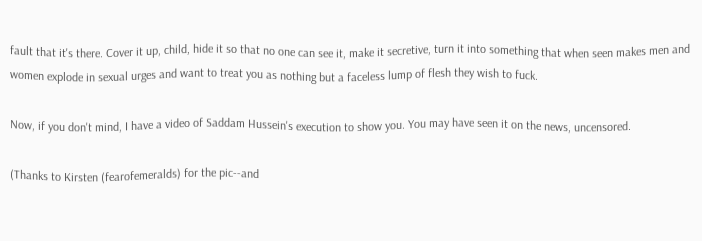fault that it's there. Cover it up, child, hide it so that no one can see it, make it secretive, turn it into something that when seen makes men and women explode in sexual urges and want to treat you as nothing but a faceless lump of flesh they wish to fuck.

Now, if you don't mind, I have a video of Saddam Hussein's execution to show you. You may have seen it on the news, uncensored.

(Thanks to Kirsten (fearofemeralds) for the pic--and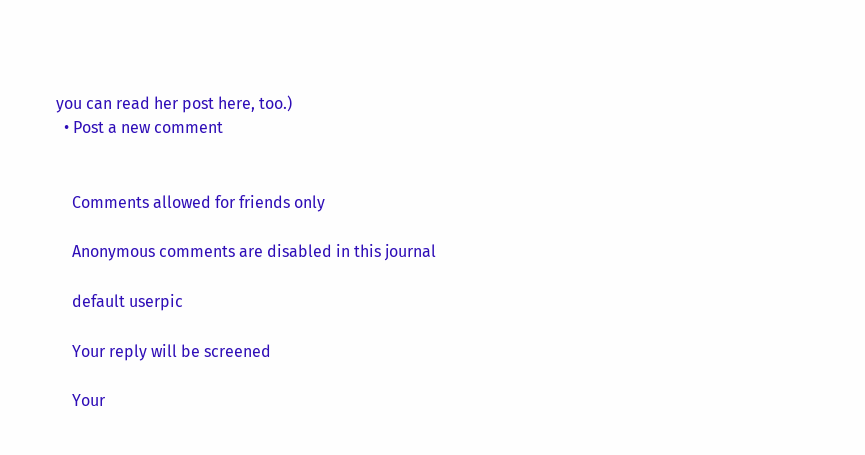you can read her post here, too.)
  • Post a new comment


    Comments allowed for friends only

    Anonymous comments are disabled in this journal

    default userpic

    Your reply will be screened

    Your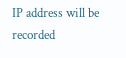IP address will be recorded